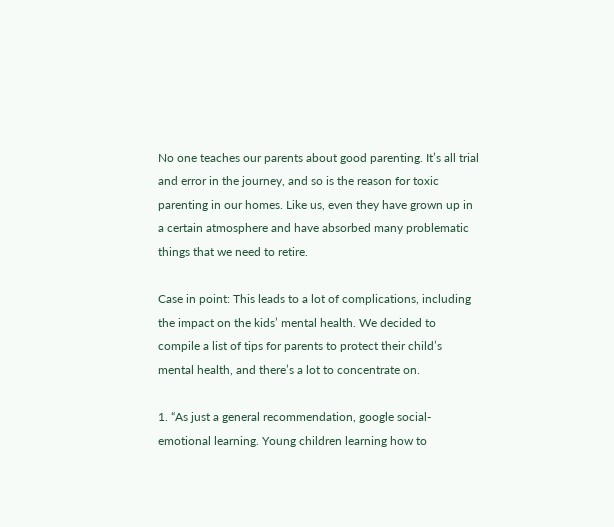No one teaches our parents about good parenting. It’s all trial and error in the journey, and so is the reason for toxic parenting in our homes. Like us, even they have grown up in a certain atmosphere and have absorbed many problematic things that we need to retire.

Case in point: This leads to a lot of complications, including the impact on the kids’ mental health. We decided to compile a list of tips for parents to protect their child’s mental health, and there’s a lot to concentrate on.

1. “As just a general recommendation, google social-emotional learning. Young children learning how to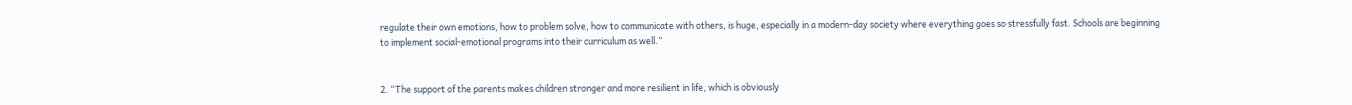regulate their own emotions, how to problem solve, how to communicate with others, is huge, especially in a modern-day society where everything goes so stressfully fast. Schools are beginning to implement social-emotional programs into their curriculum as well.”


2. “The support of the parents makes children stronger and more resilient in life, which is obviously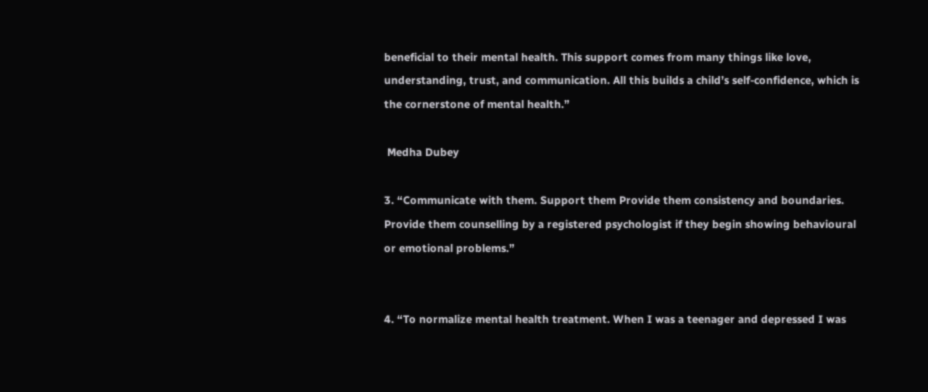beneficial to their mental health. This support comes from many things like love, understanding, trust, and communication. All this builds a child’s self-confidence, which is the cornerstone of mental health.”

 Medha Dubey

3. “Communicate with them. Support them Provide them consistency and boundaries.  Provide them counselling by a registered psychologist if they begin showing behavioural or emotional problems.”


4. “To normalize mental health treatment. When I was a teenager and depressed I was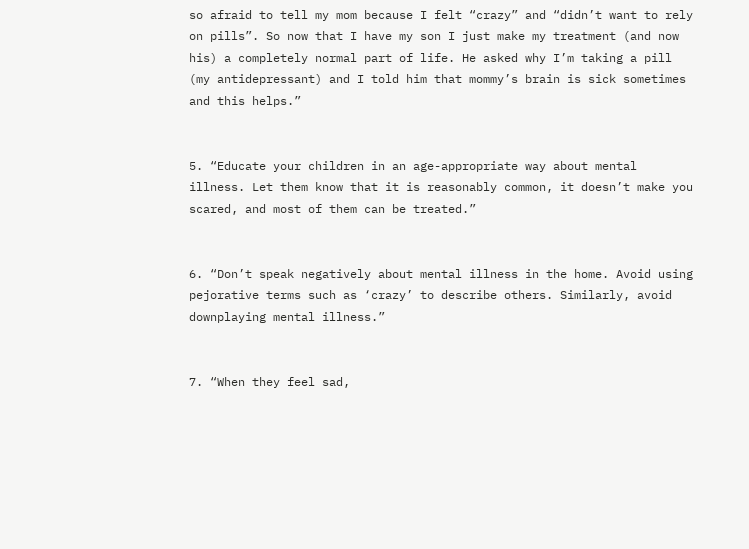so afraid to tell my mom because I felt “crazy” and “didn’t want to rely on pills”. So now that I have my son I just make my treatment (and now his) a completely normal part of life. He asked why I’m taking a pill (my antidepressant) and I told him that mommy’s brain is sick sometimes and this helps.”


5. “Educate your children in an age-appropriate way about mental illness. Let them know that it is reasonably common, it doesn’t make you scared, and most of them can be treated.”


6. “Don’t speak negatively about mental illness in the home. Avoid using pejorative terms such as ‘crazy’ to describe others. Similarly, avoid downplaying mental illness.”


7. “When they feel sad,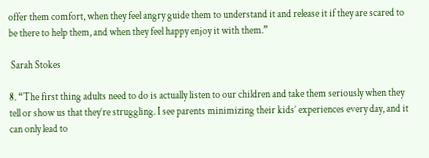offer them comfort, when they feel angry guide them to understand it and release it if they are scared to be there to help them, and when they feel happy enjoy it with them.”

 Sarah Stokes

8. “The first thing adults need to do is actually listen to our children and take them seriously when they tell or show us that they’re struggling. I see parents minimizing their kids’ experiences every day, and it can only lead to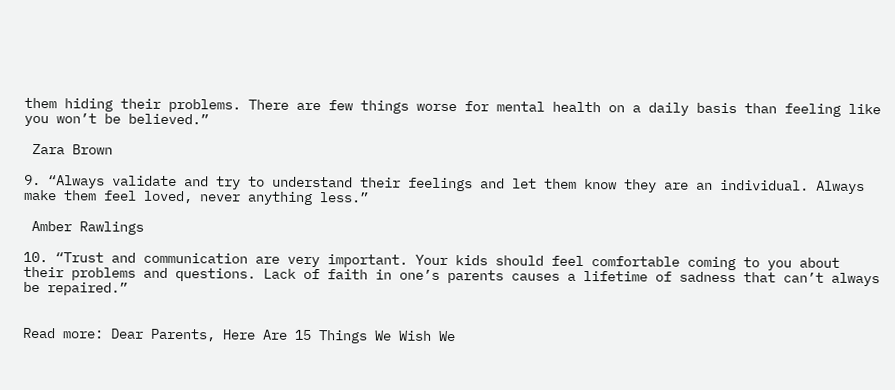them hiding their problems. There are few things worse for mental health on a daily basis than feeling like you won’t be believed.”

 Zara Brown

9. “Always validate and try to understand their feelings and let them know they are an individual. Always make them feel loved, never anything less.”

 Amber Rawlings

10. “Trust and communication are very important. Your kids should feel comfortable coming to you about their problems and questions. Lack of faith in one’s parents causes a lifetime of sadness that can’t always be repaired.”


Read more: Dear Parents, Here Are 15 Things We Wish We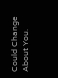Could Change About You.